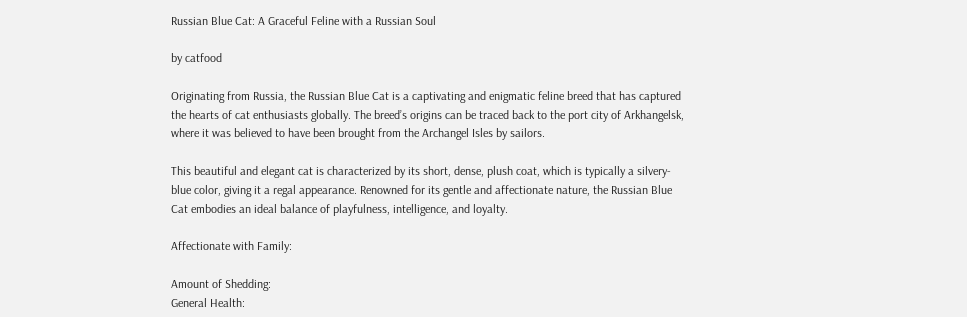Russian Blue Cat: A Graceful Feline with a Russian Soul

by catfood

Originating from Russia, the Russian Blue Cat is a captivating and enigmatic feline breed that has captured the hearts of cat enthusiasts globally. The breed’s origins can be traced back to the port city of Arkhangelsk, where it was believed to have been brought from the Archangel Isles by sailors.

This beautiful and elegant cat is characterized by its short, dense, plush coat, which is typically a silvery-blue color, giving it a regal appearance. Renowned for its gentle and affectionate nature, the Russian Blue Cat embodies an ideal balance of playfulness, intelligence, and loyalty.

Affectionate with Family:

Amount of Shedding:
General Health: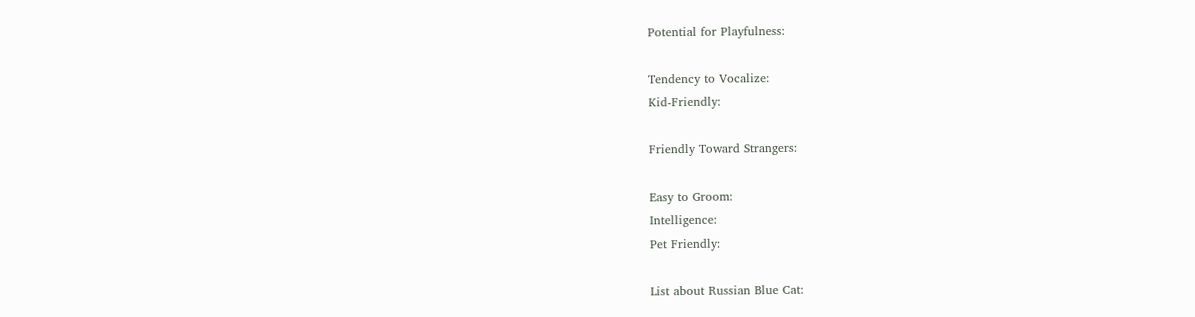Potential for Playfulness:

Tendency to Vocalize:
Kid-Friendly:

Friendly Toward Strangers:

Easy to Groom:
Intelligence:
Pet Friendly:

List about Russian Blue Cat: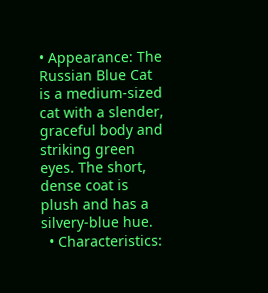• Appearance: The Russian Blue Cat is a medium-sized cat with a slender, graceful body and striking green eyes. The short, dense coat is plush and has a silvery-blue hue.
  • Characteristics: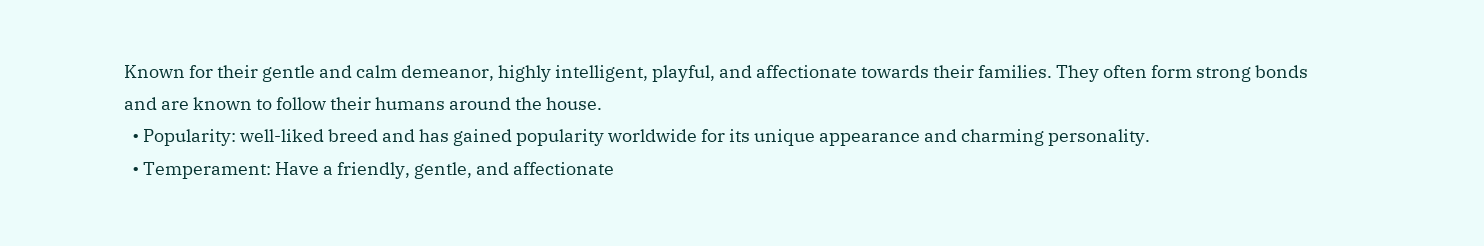Known for their gentle and calm demeanor, highly intelligent, playful, and affectionate towards their families. They often form strong bonds and are known to follow their humans around the house.
  • Popularity: well-liked breed and has gained popularity worldwide for its unique appearance and charming personality.
  • Temperament: Have a friendly, gentle, and affectionate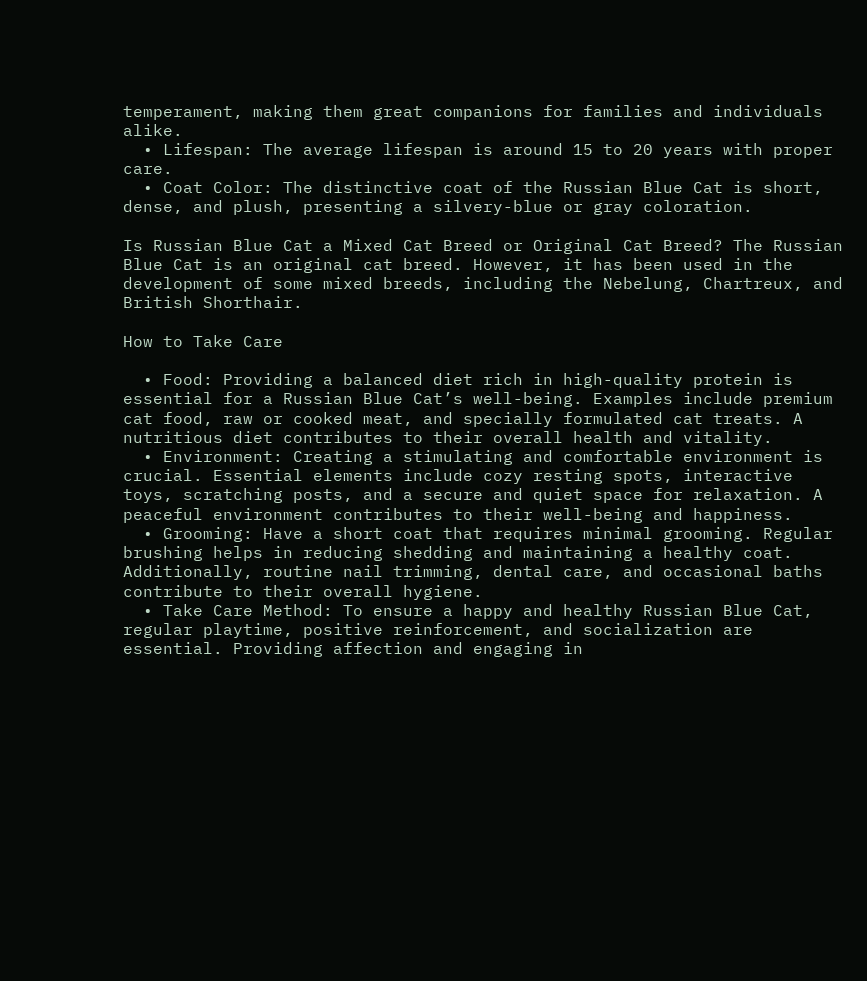temperament, making them great companions for families and individuals alike.
  • Lifespan: The average lifespan is around 15 to 20 years with proper care.
  • Coat Color: The distinctive coat of the Russian Blue Cat is short, dense, and plush, presenting a silvery-blue or gray coloration.

Is Russian Blue Cat a Mixed Cat Breed or Original Cat Breed? The Russian Blue Cat is an original cat breed. However, it has been used in the development of some mixed breeds, including the Nebelung, Chartreux, and British Shorthair.

How to Take Care

  • Food: Providing a balanced diet rich in high-quality protein is essential for a Russian Blue Cat’s well-being. Examples include premium cat food, raw or cooked meat, and specially formulated cat treats. A nutritious diet contributes to their overall health and vitality.
  • Environment: Creating a stimulating and comfortable environment is crucial. Essential elements include cozy resting spots, interactive toys, scratching posts, and a secure and quiet space for relaxation. A peaceful environment contributes to their well-being and happiness.
  • Grooming: Have a short coat that requires minimal grooming. Regular brushing helps in reducing shedding and maintaining a healthy coat. Additionally, routine nail trimming, dental care, and occasional baths contribute to their overall hygiene.
  • Take Care Method: To ensure a happy and healthy Russian Blue Cat, regular playtime, positive reinforcement, and socialization are essential. Providing affection and engaging in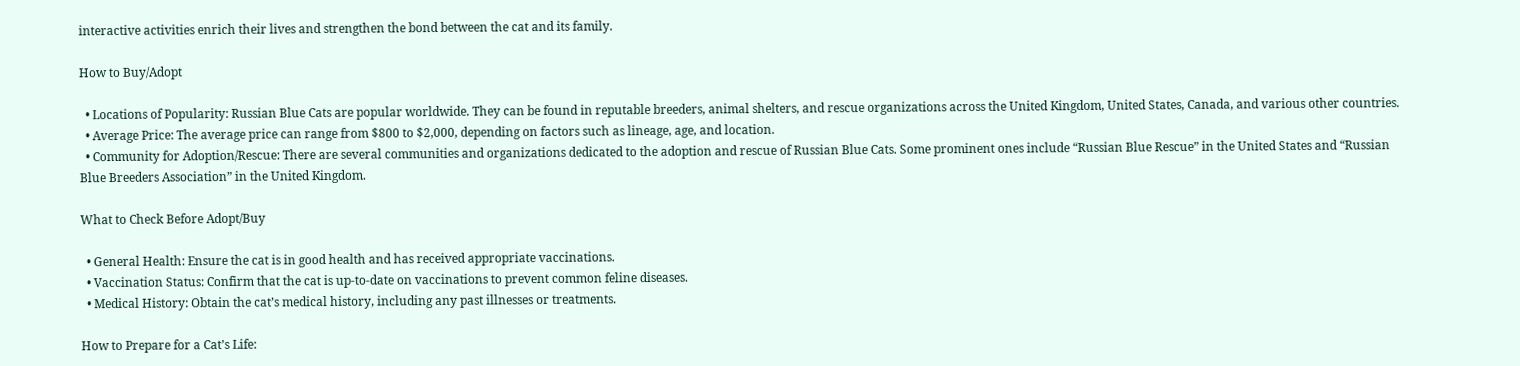interactive activities enrich their lives and strengthen the bond between the cat and its family.

How to Buy/Adopt

  • Locations of Popularity: Russian Blue Cats are popular worldwide. They can be found in reputable breeders, animal shelters, and rescue organizations across the United Kingdom, United States, Canada, and various other countries.
  • Average Price: The average price can range from $800 to $2,000, depending on factors such as lineage, age, and location.
  • Community for Adoption/Rescue: There are several communities and organizations dedicated to the adoption and rescue of Russian Blue Cats. Some prominent ones include “Russian Blue Rescue” in the United States and “Russian Blue Breeders Association” in the United Kingdom.

What to Check Before Adopt/Buy

  • General Health: Ensure the cat is in good health and has received appropriate vaccinations.
  • Vaccination Status: Confirm that the cat is up-to-date on vaccinations to prevent common feline diseases.
  • Medical History: Obtain the cat’s medical history, including any past illnesses or treatments.

How to Prepare for a Cat’s Life: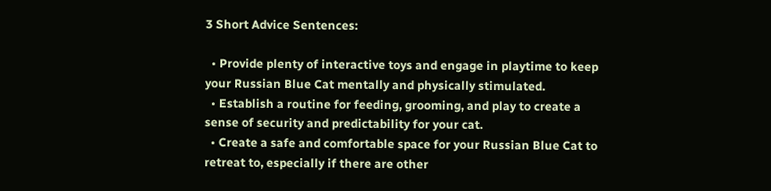3 Short Advice Sentences:

  • Provide plenty of interactive toys and engage in playtime to keep your Russian Blue Cat mentally and physically stimulated.
  • Establish a routine for feeding, grooming, and play to create a sense of security and predictability for your cat.
  • Create a safe and comfortable space for your Russian Blue Cat to retreat to, especially if there are other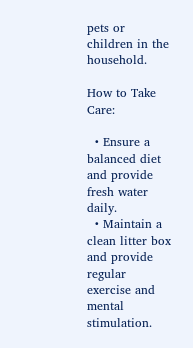pets or children in the household.

How to Take Care:

  • Ensure a balanced diet and provide fresh water daily.
  • Maintain a clean litter box and provide regular exercise and mental stimulation.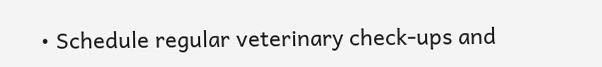• Schedule regular veterinary check-ups and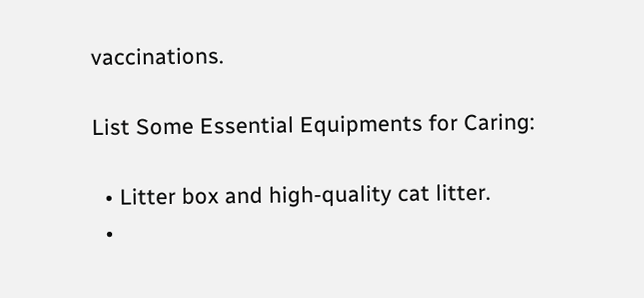vaccinations.

List Some Essential Equipments for Caring:

  • Litter box and high-quality cat litter.
  •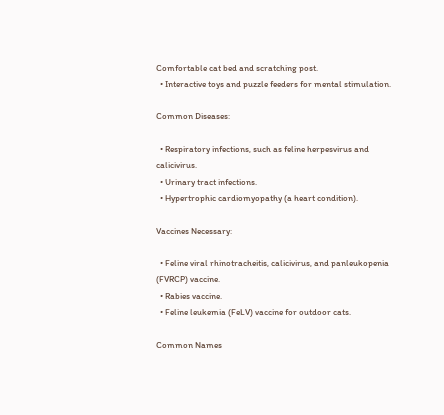Comfortable cat bed and scratching post.
  • Interactive toys and puzzle feeders for mental stimulation.

Common Diseases:

  • Respiratory infections, such as feline herpesvirus and calicivirus.
  • Urinary tract infections.
  • Hypertrophic cardiomyopathy (a heart condition).

Vaccines Necessary:

  • Feline viral rhinotracheitis, calicivirus, and panleukopenia (FVRCP) vaccine.
  • Rabies vaccine.
  • Feline leukemia (FeLV) vaccine for outdoor cats.

Common Names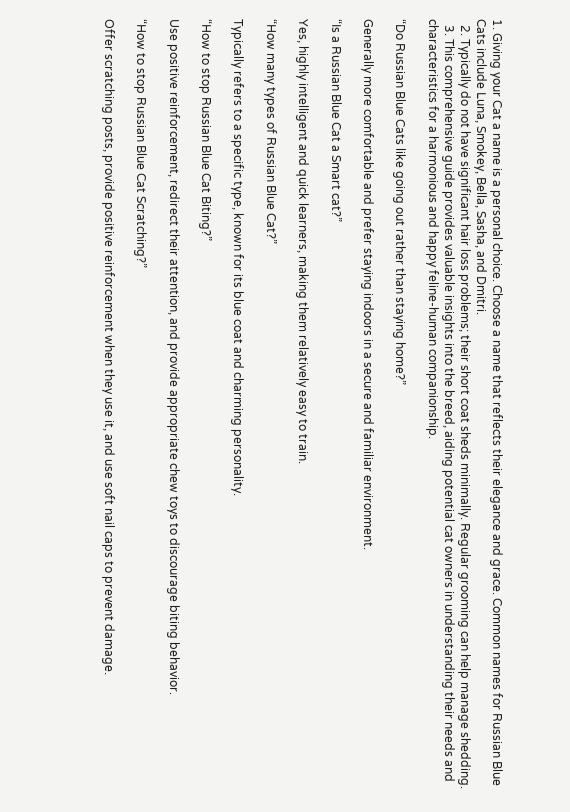1. Giving your Cat a name is a personal choice. Choose a name that reflects their elegance and grace. Common names for Russian Blue Cats include Luna, Smokey, Bella, Sasha, and Dmitri.
  2. Typically do not have significant hair loss problems; their short coat sheds minimally. Regular grooming can help manage shedding.
  3. This comprehensive guide provides valuable insights into the breed, aiding potential cat owners in understanding their needs and characteristics for a harmonious and happy feline-human companionship.

“Do Russian Blue Cats like going out rather than staying home?”

Generally more comfortable and prefer staying indoors in a secure and familiar environment.

“Is a Russian Blue Cat a Smart cat?”

Yes, highly intelligent and quick learners, making them relatively easy to train.

“How many types of Russian Blue Cat?”

Typically refers to a specific type, known for its blue coat and charming personality.

“How to stop Russian Blue Cat Biting?”

Use positive reinforcement, redirect their attention, and provide appropriate chew toys to discourage biting behavior.

“How to stop Russian Blue Cat Scratching?”

Offer scratching posts, provide positive reinforcement when they use it, and use soft nail caps to prevent damage.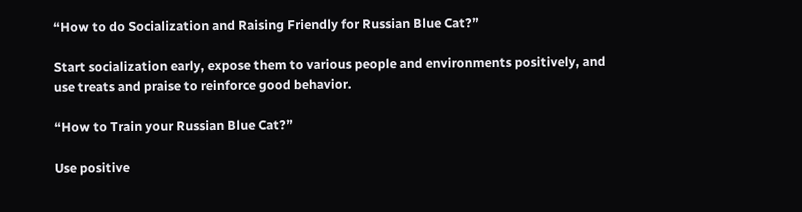“How to do Socialization and Raising Friendly for Russian Blue Cat?”

Start socialization early, expose them to various people and environments positively, and use treats and praise to reinforce good behavior.

“How to Train your Russian Blue Cat?”

Use positive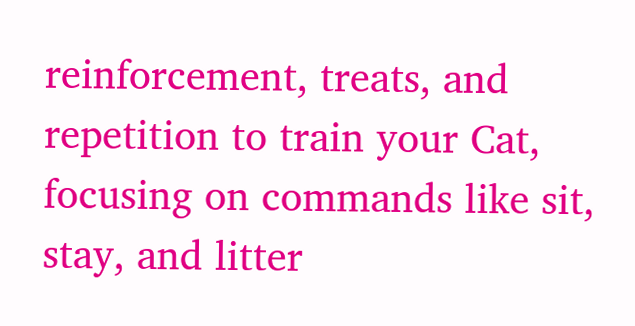reinforcement, treats, and repetition to train your Cat, focusing on commands like sit, stay, and litter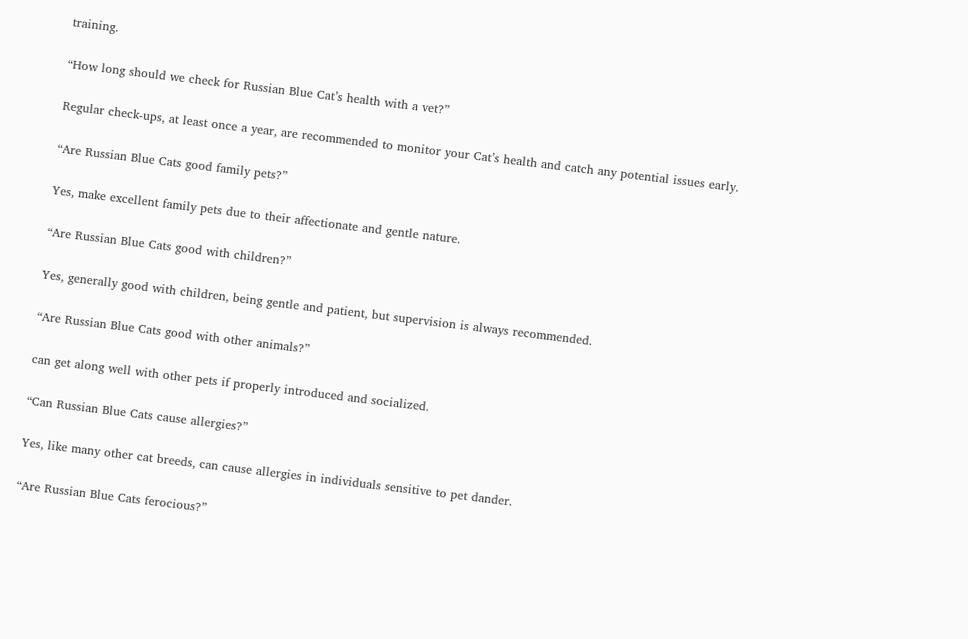training.

“How long should we check for Russian Blue Cat’s health with a vet?”

Regular check-ups, at least once a year, are recommended to monitor your Cat’s health and catch any potential issues early.

“Are Russian Blue Cats good family pets?”

Yes, make excellent family pets due to their affectionate and gentle nature.

“Are Russian Blue Cats good with children?”

Yes, generally good with children, being gentle and patient, but supervision is always recommended.

“Are Russian Blue Cats good with other animals?”

can get along well with other pets if properly introduced and socialized.

“Can Russian Blue Cats cause allergies?”

Yes, like many other cat breeds, can cause allergies in individuals sensitive to pet dander.

“Are Russian Blue Cats ferocious?”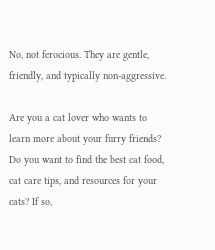No, not ferocious. They are gentle, friendly, and typically non-aggressive.

Are you a cat lover who wants to learn more about your furry friends? Do you want to find the best cat food, cat care tips, and resources for your cats? If so,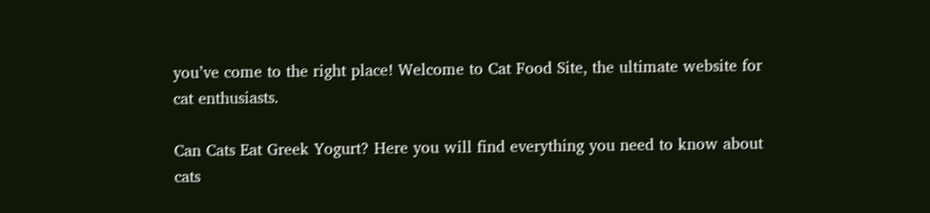you’ve come to the right place! Welcome to Cat Food Site, the ultimate website for cat enthusiasts.

Can Cats Eat Greek Yogurt? Here you will find everything you need to know about cats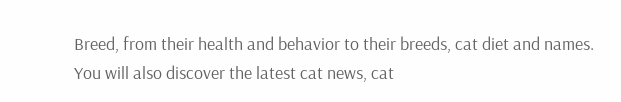Breed, from their health and behavior to their breeds, cat diet and names. You will also discover the latest cat news, cat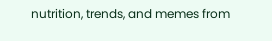nutrition, trends, and memes from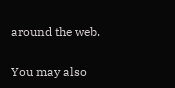around the web.

You may also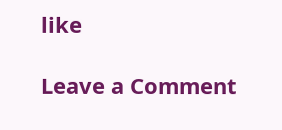like

Leave a Comment